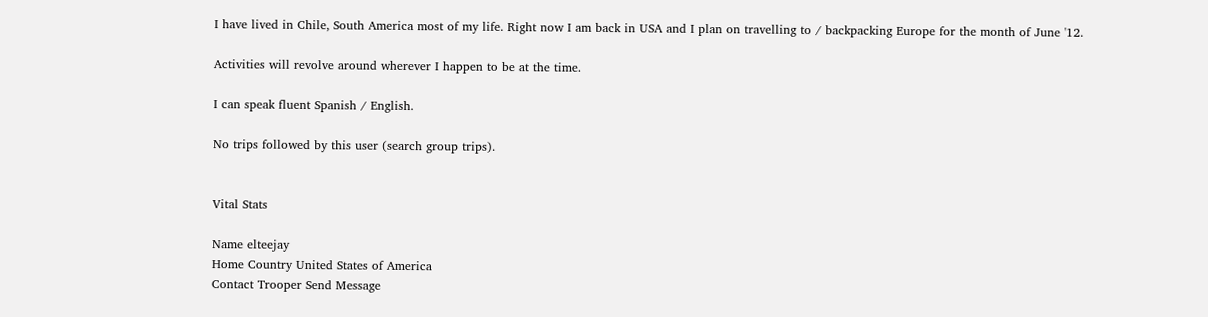I have lived in Chile, South America most of my life. Right now I am back in USA and I plan on travelling to / backpacking Europe for the month of June '12.

Activities will revolve around wherever I happen to be at the time.

I can speak fluent Spanish / English.

No trips followed by this user (search group trips).


Vital Stats

Name elteejay
Home Country United States of America
Contact Trooper Send Message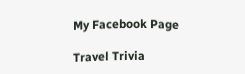My Facebook Page

Travel Trivia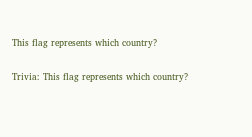This flag represents which country?

Trivia: This flag represents which country?